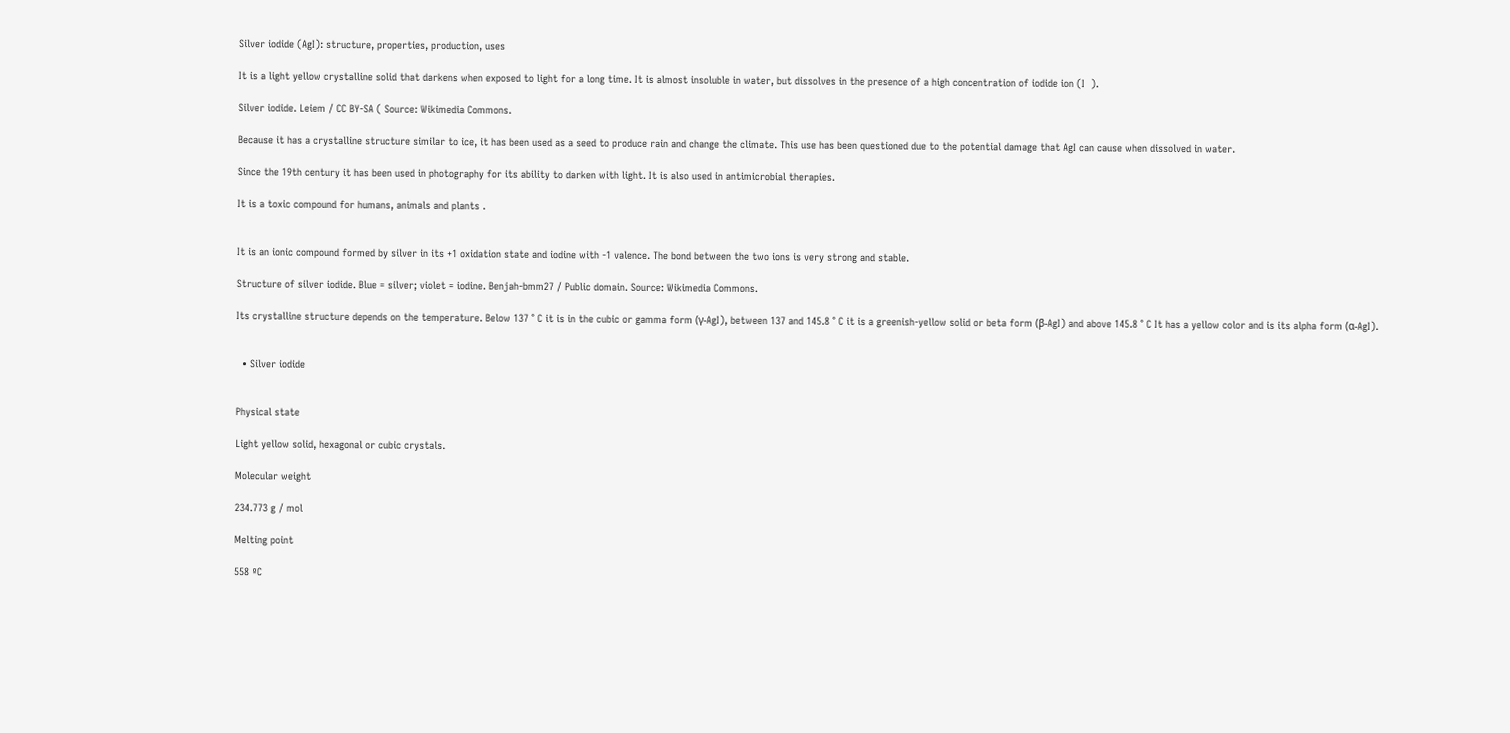Silver iodide (AgI): structure, properties, production, uses

It is a light yellow crystalline solid that darkens when exposed to light for a long time. It is almost insoluble in water, but dissolves in the presence of a high concentration of iodide ion (I  ).

Silver iodide. Leiem / CC BY-SA ( Source: Wikimedia Commons.

Because it has a crystalline structure similar to ice, it has been used as a seed to produce rain and change the climate. This use has been questioned due to the potential damage that AgI can cause when dissolved in water.

Since the 19th century it has been used in photography for its ability to darken with light. It is also used in antimicrobial therapies.

It is a toxic compound for humans, animals and plants .


It is an ionic compound formed by silver in its +1 oxidation state and iodine with -1 valence. The bond between the two ions is very strong and stable.

Structure of silver iodide. Blue = silver; violet = iodine. Benjah-bmm27 / Public domain. Source: Wikimedia Commons.

Its crystalline structure depends on the temperature. Below 137 ° C it is in the cubic or gamma form (γ-AgI), between 137 and 145.8 ° C it is a greenish-yellow solid or beta form (β-AgI) and above 145.8 ° C It has a yellow color and is its alpha form (α-AgI).


  • Silver iodide


Physical state

Light yellow solid, hexagonal or cubic crystals.

Molecular weight

234.773 g / mol

Melting point

558 ºC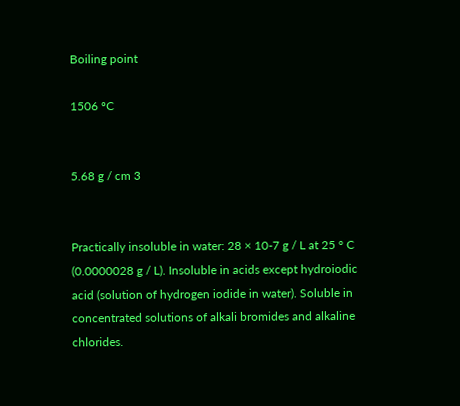Boiling point

1506 ºC


5.68 g / cm 3


Practically insoluble in water: 28 × 10-7 g / L at 25 ° C (0.0000028 g / L). Insoluble in acids except hydroiodic acid (solution of hydrogen iodide in water). Soluble in concentrated solutions of alkali bromides and alkaline chlorides.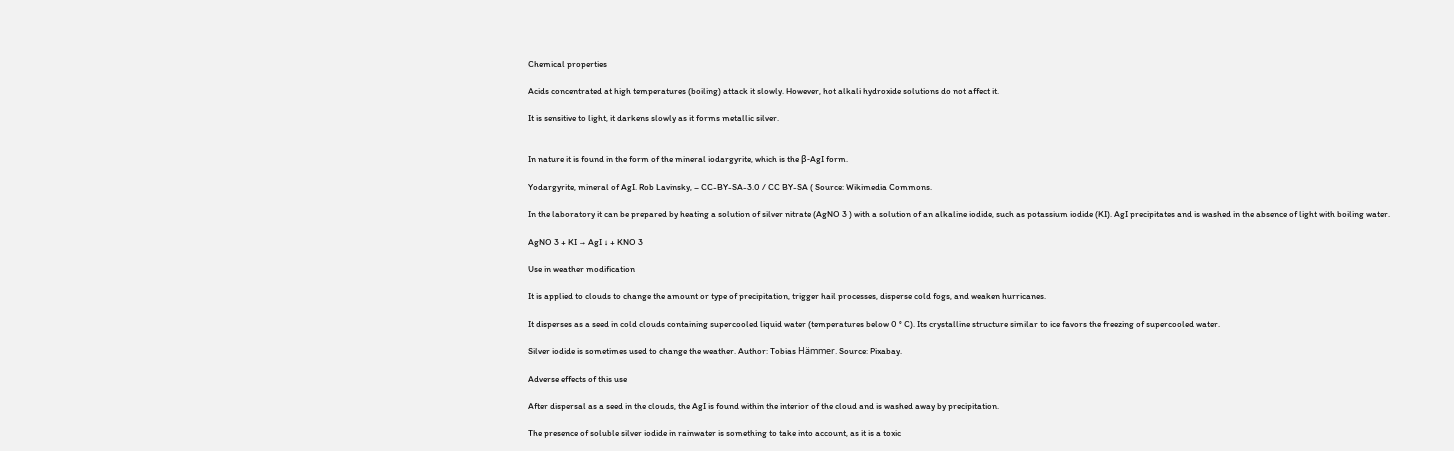Chemical properties

Acids concentrated at high temperatures (boiling) attack it slowly. However, hot alkali hydroxide solutions do not affect it.

It is sensitive to light, it darkens slowly as it forms metallic silver.


In nature it is found in the form of the mineral iodargyrite, which is the β-AgI form.

Yodargyrite, mineral of AgI. Rob Lavinsky, – CC-BY-SA-3.0 / CC BY-SA ( Source: Wikimedia Commons.

In the laboratory it can be prepared by heating a solution of silver nitrate (AgNO 3 ) with a solution of an alkaline iodide, such as potassium iodide (KI). AgI precipitates and is washed in the absence of light with boiling water.

AgNO 3 + KI → AgI ↓ + KNO 3

Use in weather modification

It is applied to clouds to change the amount or type of precipitation, trigger hail processes, disperse cold fogs, and weaken hurricanes.

It disperses as a seed in cold clouds containing supercooled liquid water (temperatures below 0 ° C). Its crystalline structure similar to ice favors the freezing of supercooled water.

Silver iodide is sometimes used to change the weather. Author: Tobias Hämmer. Source: Pixabay.

Adverse effects of this use

After dispersal as a seed in the clouds, the AgI is found within the interior of the cloud and is washed away by precipitation.

The presence of soluble silver iodide in rainwater is something to take into account, as it is a toxic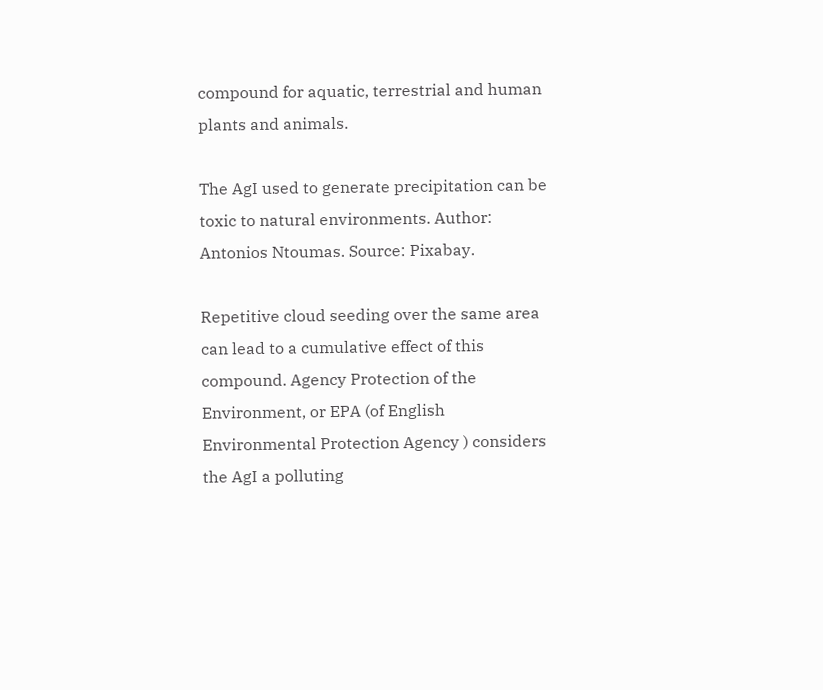compound for aquatic, terrestrial and human plants and animals.

The AgI used to generate precipitation can be toxic to natural environments. Author: Antonios Ntoumas. Source: Pixabay.

Repetitive cloud seeding over the same area can lead to a cumulative effect of this compound. Agency Protection of the Environment, or EPA (of English Environmental Protection Agency ) considers the AgI a polluting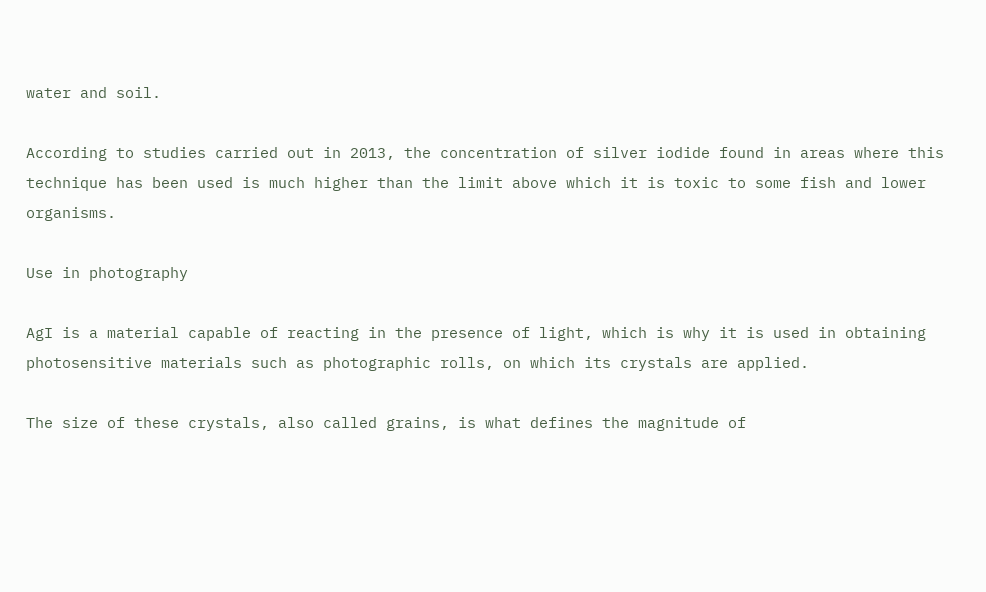water and soil.

According to studies carried out in 2013, the concentration of silver iodide found in areas where this technique has been used is much higher than the limit above which it is toxic to some fish and lower organisms.

Use in photography

AgI is a material capable of reacting in the presence of light, which is why it is used in obtaining photosensitive materials such as photographic rolls, on which its crystals are applied.

The size of these crystals, also called grains, is what defines the magnitude of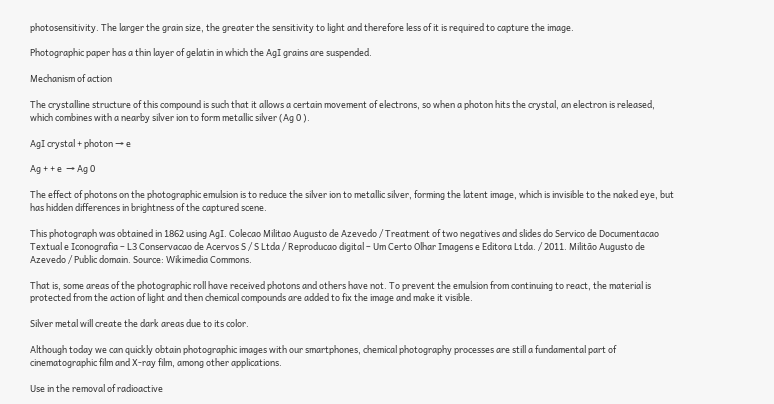photosensitivity. The larger the grain size, the greater the sensitivity to light and therefore less of it is required to capture the image.

Photographic paper has a thin layer of gelatin in which the AgI grains are suspended.

Mechanism of action

The crystalline structure of this compound is such that it allows a certain movement of electrons, so when a photon hits the crystal, an electron is released, which combines with a nearby silver ion to form metallic silver (Ag 0 ).

AgI crystal + photon → e

Ag + + e  → Ag 0

The effect of photons on the photographic emulsion is to reduce the silver ion to metallic silver, forming the latent image, which is invisible to the naked eye, but has hidden differences in brightness of the captured scene.

This photograph was obtained in 1862 using AgI. Colecao Militao Augusto de Azevedo / Treatment of two negatives and slides do Servico de Documentacao Textual e Iconografia – L3 Conservacao de Acervos S / S Ltda / Reproducao digital – Um Certo Olhar Imagens e Editora Ltda. / 2011. Militão Augusto de Azevedo / Public domain. Source: Wikimedia Commons.

That is, some areas of the photographic roll have received photons and others have not. To prevent the emulsion from continuing to react, the material is protected from the action of light and then chemical compounds are added to fix the image and make it visible.

Silver metal will create the dark areas due to its color.

Although today we can quickly obtain photographic images with our smartphones, chemical photography processes are still a fundamental part of cinematographic film and X-ray film, among other applications.

Use in the removal of radioactive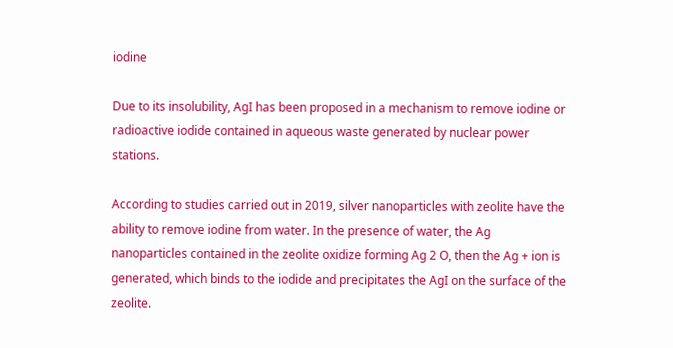iodine

Due to its insolubility, AgI has been proposed in a mechanism to remove iodine or radioactive iodide contained in aqueous waste generated by nuclear power stations.

According to studies carried out in 2019, silver nanoparticles with zeolite have the ability to remove iodine from water. In the presence of water, the Ag nanoparticles contained in the zeolite oxidize forming Ag 2 O, then the Ag + ion is generated, which binds to the iodide and precipitates the AgI on the surface of the zeolite.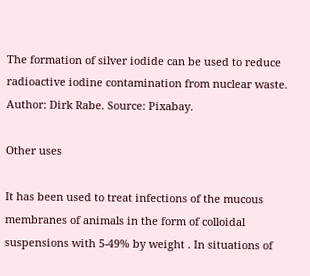The formation of silver iodide can be used to reduce radioactive iodine contamination from nuclear waste. Author: Dirk Rabe. Source: Pixabay.

Other uses

It has been used to treat infections of the mucous membranes of animals in the form of colloidal suspensions with 5-49% by weight . In situations of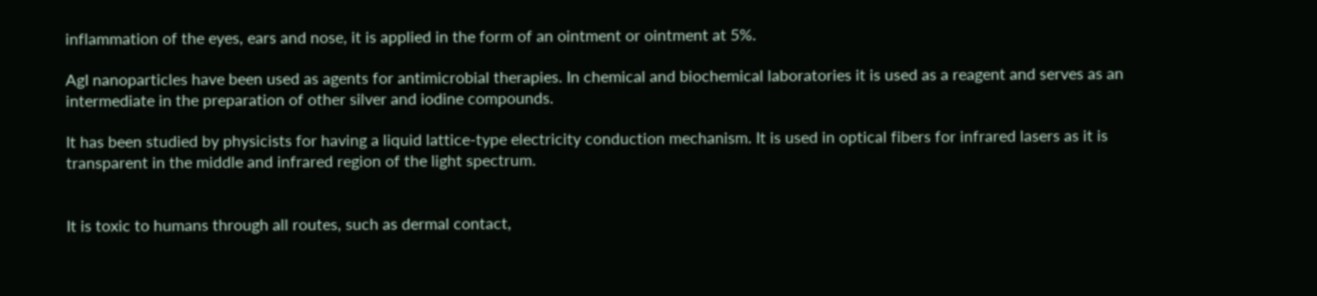inflammation of the eyes, ears and nose, it is applied in the form of an ointment or ointment at 5%.

AgI nanoparticles have been used as agents for antimicrobial therapies. In chemical and biochemical laboratories it is used as a reagent and serves as an intermediate in the preparation of other silver and iodine compounds.

It has been studied by physicists for having a liquid lattice-type electricity conduction mechanism. It is used in optical fibers for infrared lasers as it is transparent in the middle and infrared region of the light spectrum.


It is toxic to humans through all routes, such as dermal contact,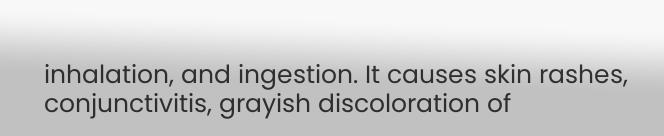inhalation, and ingestion. It causes skin rashes, conjunctivitis, grayish discoloration of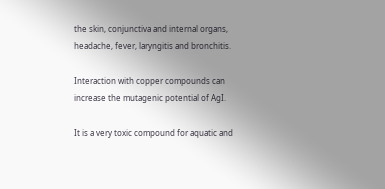the skin, conjunctiva and internal organs, headache, fever, laryngitis and bronchitis.

Interaction with copper compounds can increase the mutagenic potential of AgI.

It is a very toxic compound for aquatic and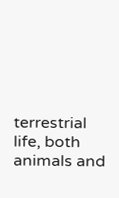terrestrial life, both animals and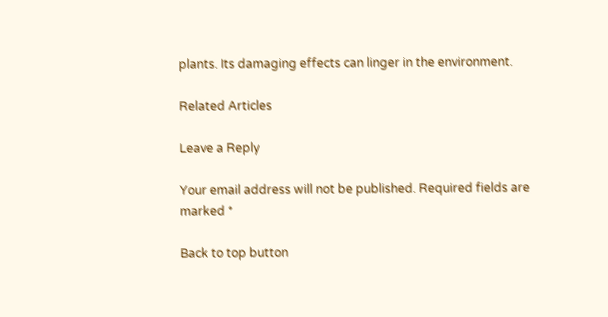plants. Its damaging effects can linger in the environment.

Related Articles

Leave a Reply

Your email address will not be published. Required fields are marked *

Back to top button